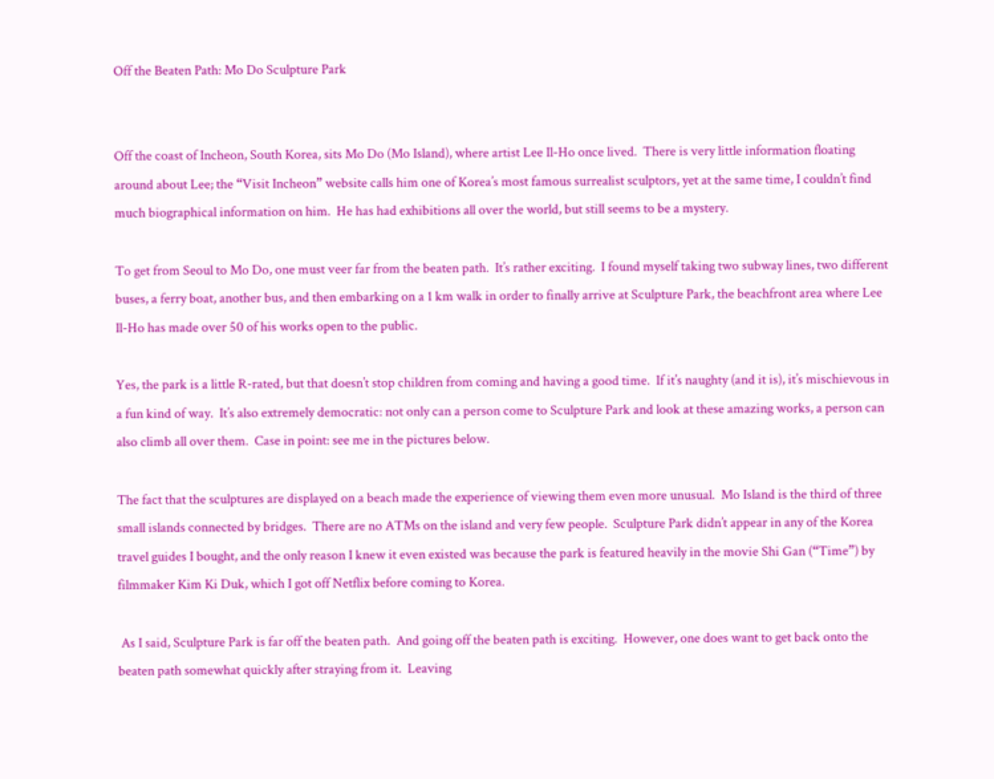Off the Beaten Path: Mo Do Sculpture Park


Off the coast of Incheon, South Korea, sits Mo Do (Mo Island), where artist Lee Il-Ho once lived.  There is very little information floating around about Lee; the “Visit Incheon” website calls him one of Korea’s most famous surrealist sculptors, yet at the same time, I couldn’t find much biographical information on him.  He has had exhibitions all over the world, but still seems to be a mystery.

To get from Seoul to Mo Do, one must veer far from the beaten path.  It’s rather exciting.  I found myself taking two subway lines, two different buses, a ferry boat, another bus, and then embarking on a 1 km walk in order to finally arrive at Sculpture Park, the beachfront area where Lee Il-Ho has made over 50 of his works open to the public.

Yes, the park is a little R-rated, but that doesn’t stop children from coming and having a good time.  If it’s naughty (and it is), it’s mischievous in a fun kind of way.  It’s also extremely democratic: not only can a person come to Sculpture Park and look at these amazing works, a person can also climb all over them.  Case in point: see me in the pictures below.

The fact that the sculptures are displayed on a beach made the experience of viewing them even more unusual.  Mo Island is the third of three small islands connected by bridges.  There are no ATMs on the island and very few people.  Sculpture Park didn’t appear in any of the Korea travel guides I bought, and the only reason I knew it even existed was because the park is featured heavily in the movie Shi Gan (“Time”) by filmmaker Kim Ki Duk, which I got off Netflix before coming to Korea.

 As I said, Sculpture Park is far off the beaten path.  And going off the beaten path is exciting.  However, one does want to get back onto the beaten path somewhat quickly after straying from it.  Leaving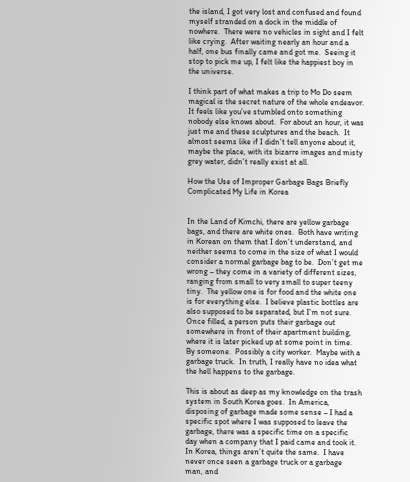the island, I got very lost and confused and found myself stranded on a dock in the middle of nowhere.  There were no vehicles in sight and I felt like crying.  After waiting nearly an hour and a half, one bus finally came and got me.  Seeing it stop to pick me up, I felt like the happiest boy in the universe.

I think part of what makes a trip to Mo Do seem magical is the secret nature of the whole endeavor.  It feels like you’ve stumbled onto something nobody else knows about.  For about an hour, it was just me and these sculptures and the beach.  It almost seems like if I didn’t tell anyone about it, maybe the place, with its bizarre images and misty grey water, didn’t really exist at all.

How the Use of Improper Garbage Bags Briefly Complicated My Life in Korea


In the Land of Kimchi, there are yellow garbage bags, and there are white ones.  Both have writing in Korean on them that I don’t understand, and neither seems to come in the size of what I would consider a normal garbage bag to be.  Don’t get me wrong – they come in a variety of different sizes, ranging from small to very small to super teeny tiny.  The yellow one is for food and the white one is for everything else.  I believe plastic bottles are also supposed to be separated, but I’m not sure.  Once filled, a person puts their garbage out somewhere in front of their apartment building, where it is later picked up at some point in time.  By someone.  Possibly a city worker.  Maybe with a garbage truck.  In truth, I really have no idea what the hell happens to the garbage.

This is about as deep as my knowledge on the trash system in South Korea goes.  In America, disposing of garbage made some sense – I had a specific spot where I was supposed to leave the garbage, there was a specific time on a specific day when a company that I paid came and took it.  In Korea, things aren’t quite the same.  I have never once seen a garbage truck or a garbage man, and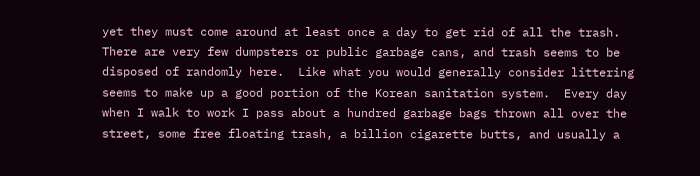yet they must come around at least once a day to get rid of all the trash.  There are very few dumpsters or public garbage cans, and trash seems to be disposed of randomly here.  Like what you would generally consider littering seems to make up a good portion of the Korean sanitation system.  Every day when I walk to work I pass about a hundred garbage bags thrown all over the street, some free floating trash, a billion cigarette butts, and usually a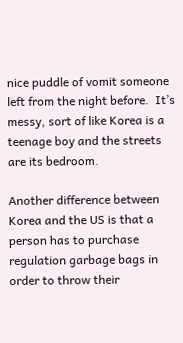nice puddle of vomit someone left from the night before.  It’s messy, sort of like Korea is a teenage boy and the streets are its bedroom.

Another difference between Korea and the US is that a person has to purchase regulation garbage bags in order to throw their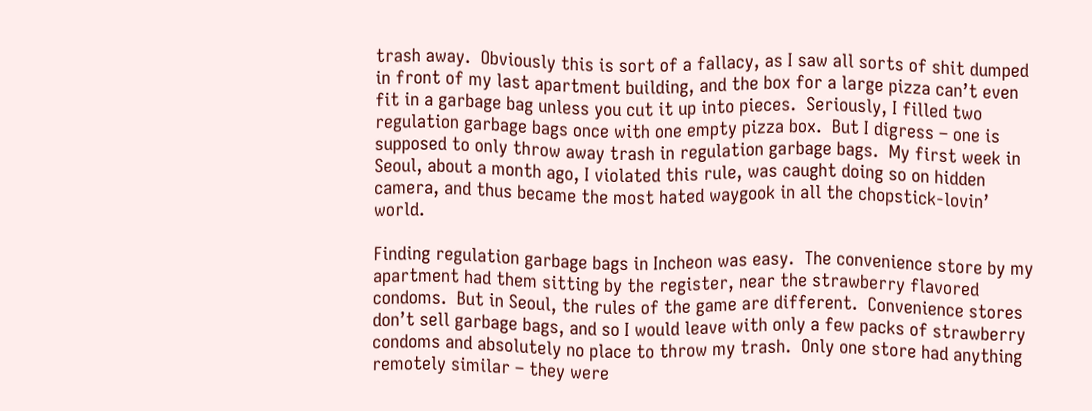trash away.  Obviously this is sort of a fallacy, as I saw all sorts of shit dumped in front of my last apartment building, and the box for a large pizza can’t even fit in a garbage bag unless you cut it up into pieces.  Seriously, I filled two regulation garbage bags once with one empty pizza box.  But I digress – one is supposed to only throw away trash in regulation garbage bags.  My first week in Seoul, about a month ago, I violated this rule, was caught doing so on hidden camera, and thus became the most hated waygook in all the chopstick-lovin’ world.

Finding regulation garbage bags in Incheon was easy.  The convenience store by my apartment had them sitting by the register, near the strawberry flavored condoms.  But in Seoul, the rules of the game are different.  Convenience stores don’t sell garbage bags, and so I would leave with only a few packs of strawberry condoms and absolutely no place to throw my trash.  Only one store had anything remotely similar – they were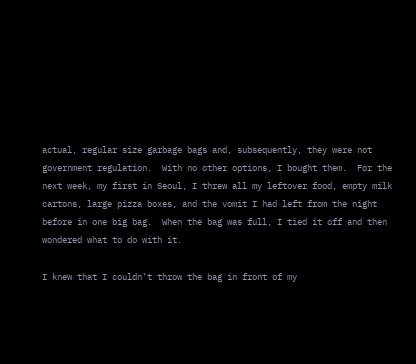actual, regular size garbage bags and, subsequently, they were not government regulation.  With no other options, I bought them.  For the next week, my first in Seoul, I threw all my leftover food, empty milk cartons, large pizza boxes, and the vomit I had left from the night before in one big bag.  When the bag was full, I tied it off and then wondered what to do with it.

I knew that I couldn’t throw the bag in front of my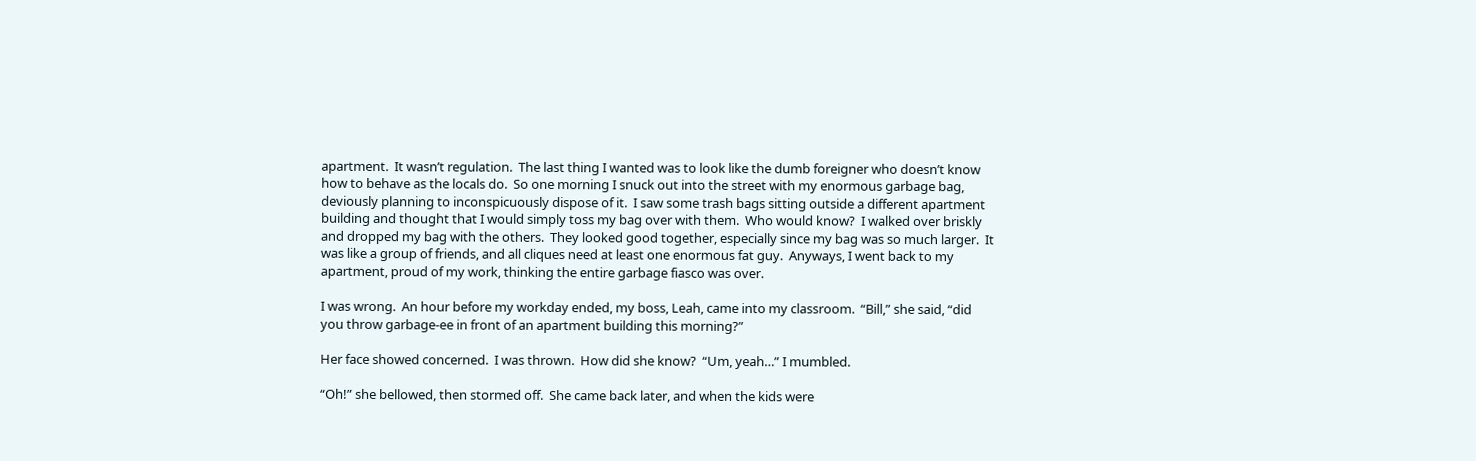apartment.  It wasn’t regulation.  The last thing I wanted was to look like the dumb foreigner who doesn’t know how to behave as the locals do.  So one morning I snuck out into the street with my enormous garbage bag, deviously planning to inconspicuously dispose of it.  I saw some trash bags sitting outside a different apartment building and thought that I would simply toss my bag over with them.  Who would know?  I walked over briskly and dropped my bag with the others.  They looked good together, especially since my bag was so much larger.  It was like a group of friends, and all cliques need at least one enormous fat guy.  Anyways, I went back to my apartment, proud of my work, thinking the entire garbage fiasco was over.

I was wrong.  An hour before my workday ended, my boss, Leah, came into my classroom.  “Bill,” she said, “did you throw garbage-ee in front of an apartment building this morning?”

Her face showed concerned.  I was thrown.  How did she know?  “Um, yeah…” I mumbled.

“Oh!” she bellowed, then stormed off.  She came back later, and when the kids were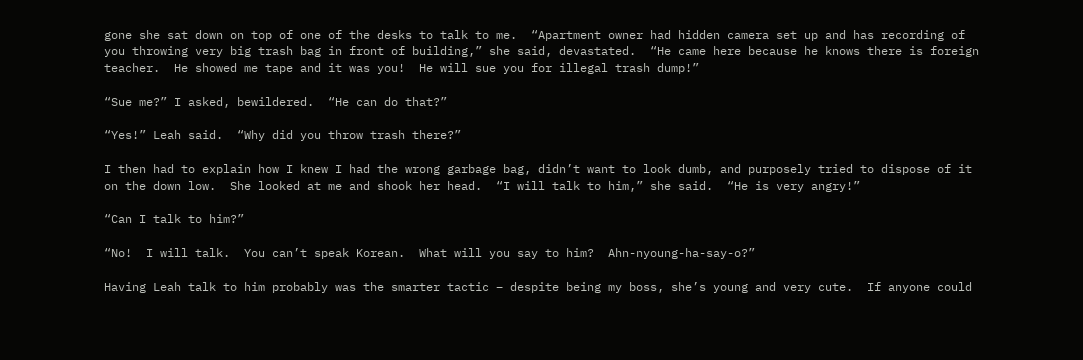gone she sat down on top of one of the desks to talk to me.  “Apartment owner had hidden camera set up and has recording of you throwing very big trash bag in front of building,” she said, devastated.  “He came here because he knows there is foreign teacher.  He showed me tape and it was you!  He will sue you for illegal trash dump!”

“Sue me?” I asked, bewildered.  “He can do that?”

“Yes!” Leah said.  “Why did you throw trash there?”

I then had to explain how I knew I had the wrong garbage bag, didn’t want to look dumb, and purposely tried to dispose of it on the down low.  She looked at me and shook her head.  “I will talk to him,” she said.  “He is very angry!”

“Can I talk to him?”

“No!  I will talk.  You can’t speak Korean.  What will you say to him?  Ahn-nyoung-ha-say-o?”

Having Leah talk to him probably was the smarter tactic – despite being my boss, she’s young and very cute.  If anyone could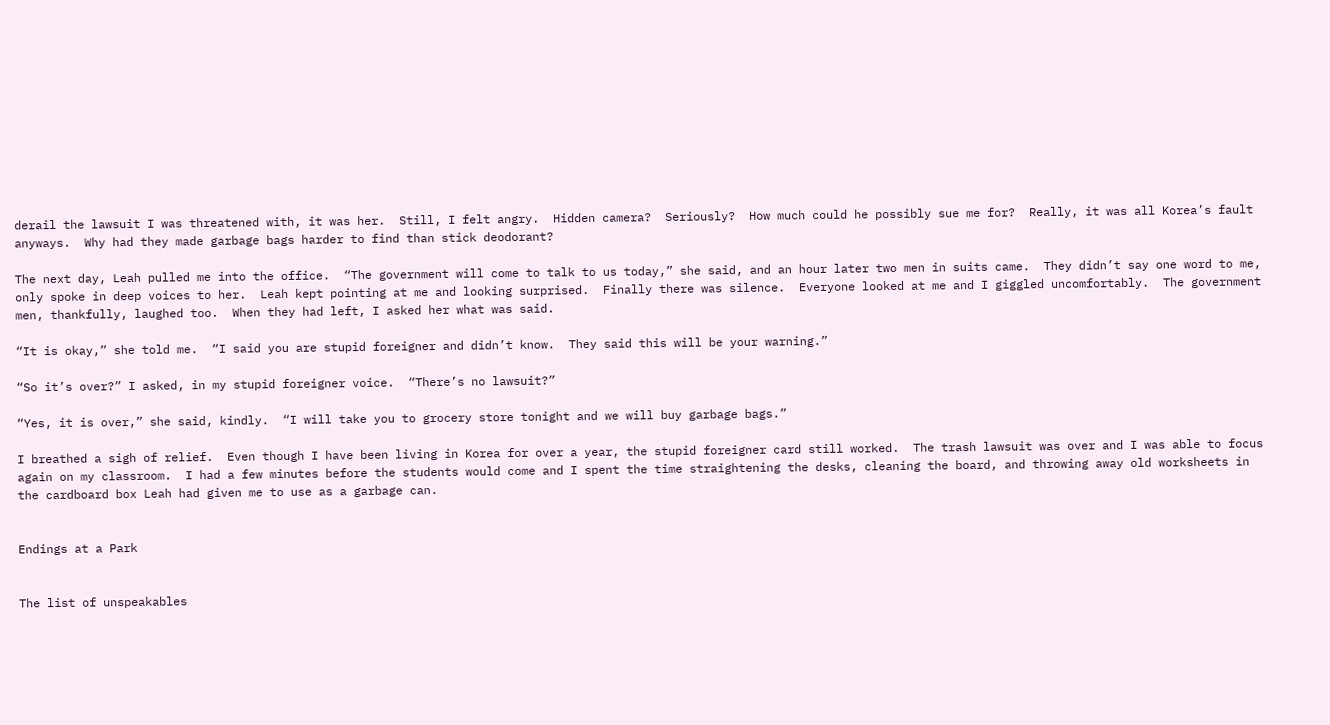derail the lawsuit I was threatened with, it was her.  Still, I felt angry.  Hidden camera?  Seriously?  How much could he possibly sue me for?  Really, it was all Korea’s fault anyways.  Why had they made garbage bags harder to find than stick deodorant?

The next day, Leah pulled me into the office.  “The government will come to talk to us today,” she said, and an hour later two men in suits came.  They didn’t say one word to me, only spoke in deep voices to her.  Leah kept pointing at me and looking surprised.  Finally there was silence.  Everyone looked at me and I giggled uncomfortably.  The government men, thankfully, laughed too.  When they had left, I asked her what was said.

“It is okay,” she told me.  “I said you are stupid foreigner and didn’t know.  They said this will be your warning.”

“So it’s over?” I asked, in my stupid foreigner voice.  “There’s no lawsuit?”

“Yes, it is over,” she said, kindly.  “I will take you to grocery store tonight and we will buy garbage bags.”

I breathed a sigh of relief.  Even though I have been living in Korea for over a year, the stupid foreigner card still worked.  The trash lawsuit was over and I was able to focus again on my classroom.  I had a few minutes before the students would come and I spent the time straightening the desks, cleaning the board, and throwing away old worksheets in the cardboard box Leah had given me to use as a garbage can.


Endings at a Park


The list of unspeakables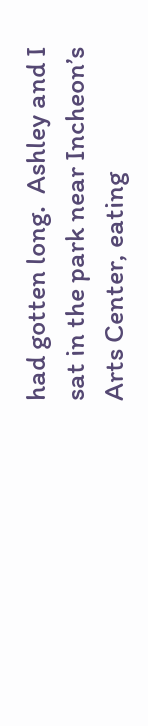had gotten long.  Ashley and I sat in the park near Incheon’s Arts Center, eating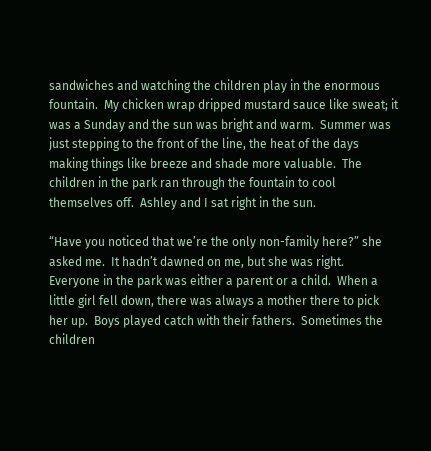sandwiches and watching the children play in the enormous fountain.  My chicken wrap dripped mustard sauce like sweat; it was a Sunday and the sun was bright and warm.  Summer was just stepping to the front of the line, the heat of the days making things like breeze and shade more valuable.  The children in the park ran through the fountain to cool themselves off.  Ashley and I sat right in the sun.

“Have you noticed that we’re the only non-family here?” she asked me.  It hadn’t dawned on me, but she was right.  Everyone in the park was either a parent or a child.  When a little girl fell down, there was always a mother there to pick her up.  Boys played catch with their fathers.  Sometimes the children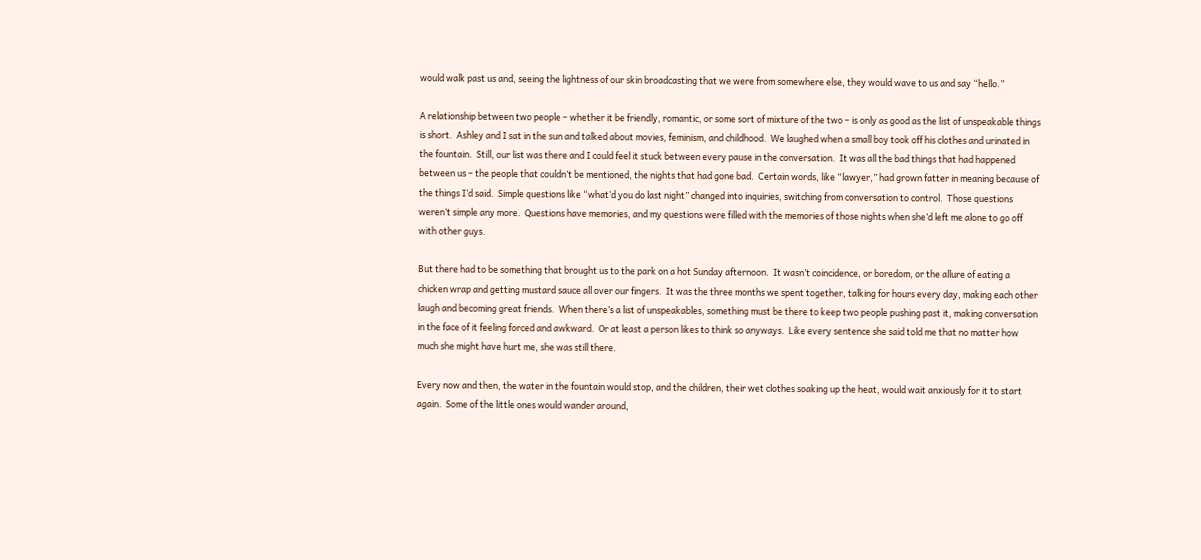would walk past us and, seeing the lightness of our skin broadcasting that we were from somewhere else, they would wave to us and say “hello.”

A relationship between two people – whether it be friendly, romantic, or some sort of mixture of the two – is only as good as the list of unspeakable things is short.  Ashley and I sat in the sun and talked about movies, feminism, and childhood.  We laughed when a small boy took off his clothes and urinated in the fountain.  Still, our list was there and I could feel it stuck between every pause in the conversation.  It was all the bad things that had happened between us – the people that couldn’t be mentioned, the nights that had gone bad.  Certain words, like “lawyer,” had grown fatter in meaning because of the things I’d said.  Simple questions like “what’d you do last night” changed into inquiries, switching from conversation to control.  Those questions weren’t simple any more.  Questions have memories, and my questions were filled with the memories of those nights when she’d left me alone to go off with other guys.

But there had to be something that brought us to the park on a hot Sunday afternoon.  It wasn’t coincidence, or boredom, or the allure of eating a chicken wrap and getting mustard sauce all over our fingers.  It was the three months we spent together, talking for hours every day, making each other laugh and becoming great friends.  When there’s a list of unspeakables, something must be there to keep two people pushing past it, making conversation in the face of it feeling forced and awkward.  Or at least a person likes to think so anyways.  Like every sentence she said told me that no matter how much she might have hurt me, she was still there.

Every now and then, the water in the fountain would stop, and the children, their wet clothes soaking up the heat, would wait anxiously for it to start again.  Some of the little ones would wander around,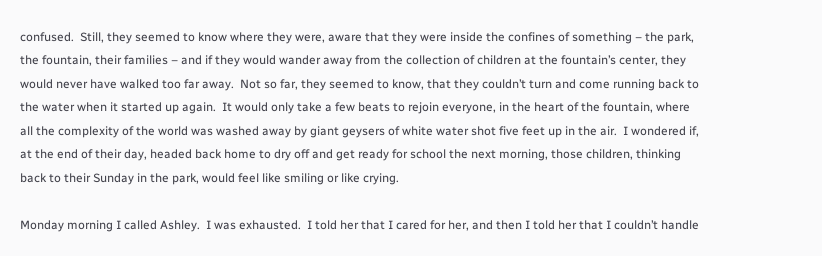confused.  Still, they seemed to know where they were, aware that they were inside the confines of something – the park, the fountain, their families – and if they would wander away from the collection of children at the fountain’s center, they would never have walked too far away.  Not so far, they seemed to know, that they couldn’t turn and come running back to the water when it started up again.  It would only take a few beats to rejoin everyone, in the heart of the fountain, where all the complexity of the world was washed away by giant geysers of white water shot five feet up in the air.  I wondered if, at the end of their day, headed back home to dry off and get ready for school the next morning, those children, thinking back to their Sunday in the park, would feel like smiling or like crying.

Monday morning I called Ashley.  I was exhausted.  I told her that I cared for her, and then I told her that I couldn’t handle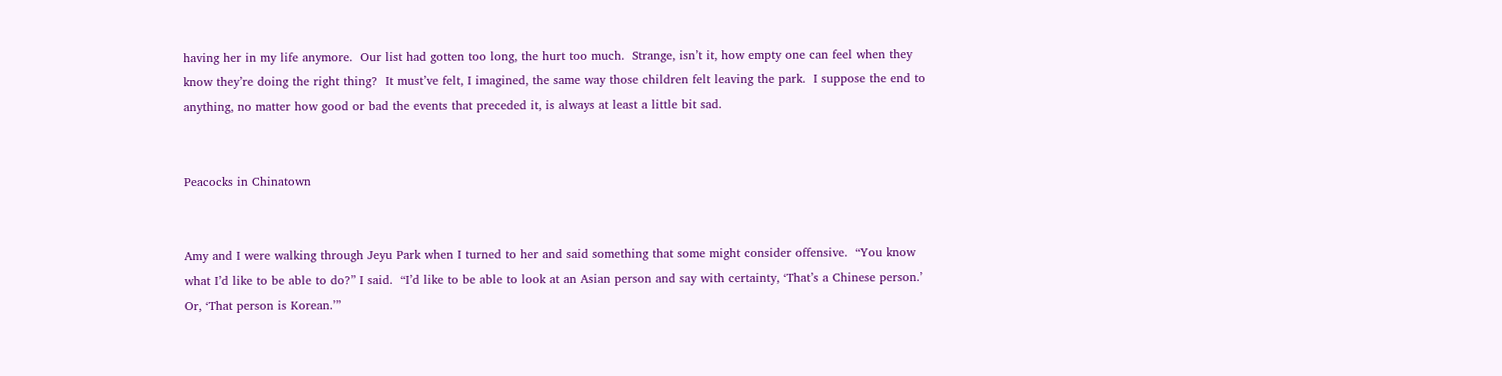having her in my life anymore.  Our list had gotten too long, the hurt too much.  Strange, isn’t it, how empty one can feel when they know they’re doing the right thing?  It must’ve felt, I imagined, the same way those children felt leaving the park.  I suppose the end to anything, no matter how good or bad the events that preceded it, is always at least a little bit sad.


Peacocks in Chinatown


Amy and I were walking through Jeyu Park when I turned to her and said something that some might consider offensive.  “You know what I’d like to be able to do?” I said.  “I’d like to be able to look at an Asian person and say with certainty, ‘That’s a Chinese person.’  Or, ‘That person is Korean.’”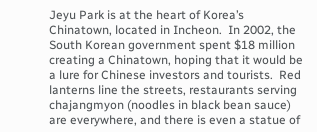Jeyu Park is at the heart of Korea’s Chinatown, located in Incheon.  In 2002, the South Korean government spent $18 million creating a Chinatown, hoping that it would be a lure for Chinese investors and tourists.  Red lanterns line the streets, restaurants serving chajangmyon (noodles in black bean sauce) are everywhere, and there is even a statue of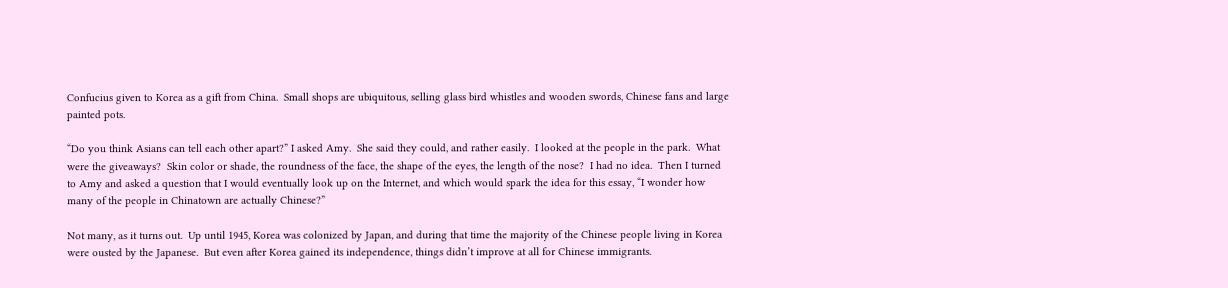Confucius given to Korea as a gift from China.  Small shops are ubiquitous, selling glass bird whistles and wooden swords, Chinese fans and large painted pots.

“Do you think Asians can tell each other apart?” I asked Amy.  She said they could, and rather easily.  I looked at the people in the park.  What were the giveaways?  Skin color or shade, the roundness of the face, the shape of the eyes, the length of the nose?  I had no idea.  Then I turned to Amy and asked a question that I would eventually look up on the Internet, and which would spark the idea for this essay, “I wonder how many of the people in Chinatown are actually Chinese?”

Not many, as it turns out.  Up until 1945, Korea was colonized by Japan, and during that time the majority of the Chinese people living in Korea were ousted by the Japanese.  But even after Korea gained its independence, things didn’t improve at all for Chinese immigrants.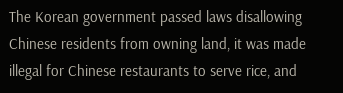The Korean government passed laws disallowing Chinese residents from owning land, it was made illegal for Chinese restaurants to serve rice, and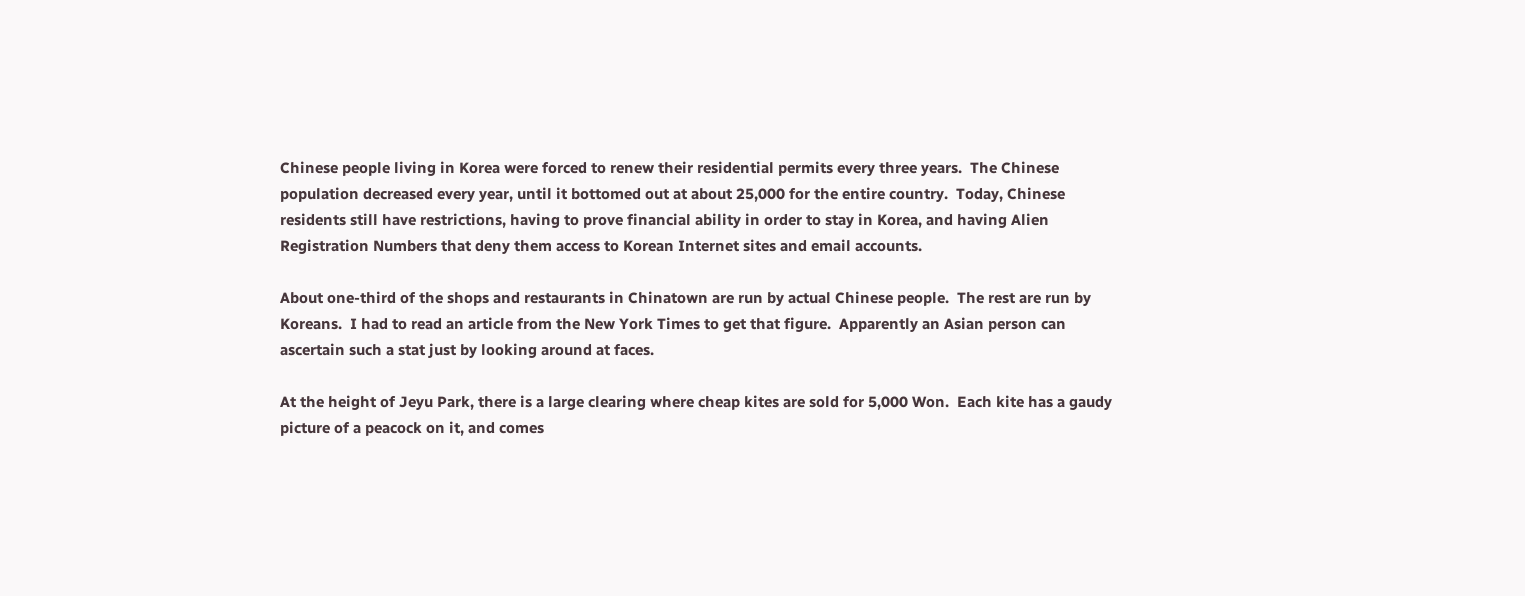Chinese people living in Korea were forced to renew their residential permits every three years.  The Chinese population decreased every year, until it bottomed out at about 25,000 for the entire country.  Today, Chinese residents still have restrictions, having to prove financial ability in order to stay in Korea, and having Alien Registration Numbers that deny them access to Korean Internet sites and email accounts.

About one-third of the shops and restaurants in Chinatown are run by actual Chinese people.  The rest are run by Koreans.  I had to read an article from the New York Times to get that figure.  Apparently an Asian person can ascertain such a stat just by looking around at faces.

At the height of Jeyu Park, there is a large clearing where cheap kites are sold for 5,000 Won.  Each kite has a gaudy picture of a peacock on it, and comes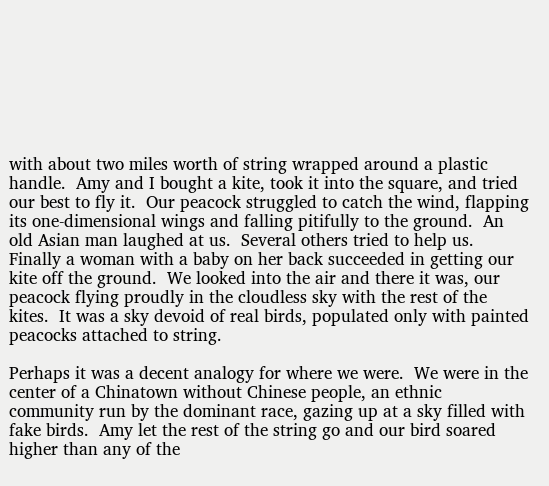with about two miles worth of string wrapped around a plastic handle.  Amy and I bought a kite, took it into the square, and tried our best to fly it.  Our peacock struggled to catch the wind, flapping its one-dimensional wings and falling pitifully to the ground.  An old Asian man laughed at us.  Several others tried to help us.  Finally a woman with a baby on her back succeeded in getting our kite off the ground.  We looked into the air and there it was, our peacock flying proudly in the cloudless sky with the rest of the kites.  It was a sky devoid of real birds, populated only with painted peacocks attached to string.

Perhaps it was a decent analogy for where we were.  We were in the center of a Chinatown without Chinese people, an ethnic community run by the dominant race, gazing up at a sky filled with fake birds.  Amy let the rest of the string go and our bird soared higher than any of the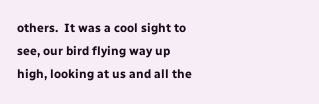others.  It was a cool sight to see, our bird flying way up high, looking at us and all the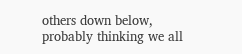others down below, probably thinking we all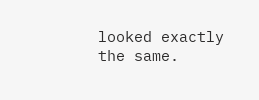looked exactly the same.